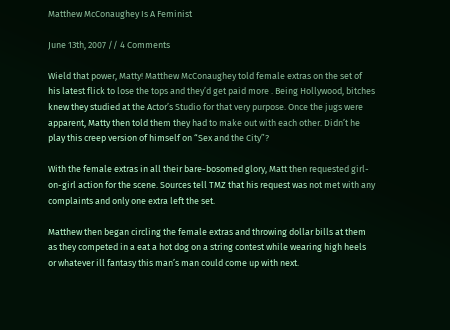Matthew McConaughey Is A Feminist

June 13th, 2007 // 4 Comments

Wield that power, Matty! Matthew McConaughey told female extras on the set of his latest flick to lose the tops and they’d get paid more . Being Hollywood, bitches knew they studied at the Actor’s Studio for that very purpose. Once the jugs were apparent, Matty then told them they had to make out with each other. Didn’t he play this creep version of himself on “Sex and the City”?

With the female extras in all their bare-bosomed glory, Matt then requested girl-on-girl action for the scene. Sources tell TMZ that his request was not met with any complaints and only one extra left the set.

Matthew then began circling the female extras and throwing dollar bills at them as they competed in a eat a hot dog on a string contest while wearing high heels or whatever ill fantasy this man’s man could come up with next.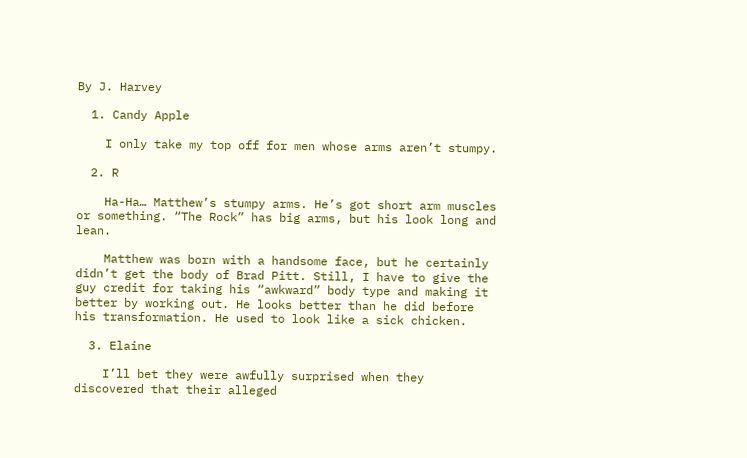By J. Harvey

  1. Candy Apple

    I only take my top off for men whose arms aren’t stumpy.

  2. R

    Ha-Ha… Matthew’s stumpy arms. He’s got short arm muscles or something. “The Rock” has big arms, but his look long and lean.

    Matthew was born with a handsome face, but he certainly didn’t get the body of Brad Pitt. Still, I have to give the guy credit for taking his “awkward” body type and making it better by working out. He looks better than he did before his transformation. He used to look like a sick chicken.

  3. Elaine

    I’ll bet they were awfully surprised when they discovered that their alleged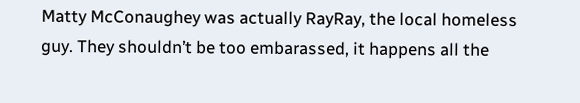Matty McConaughey was actually RayRay, the local homeless guy. They shouldn’t be too embarassed, it happens all the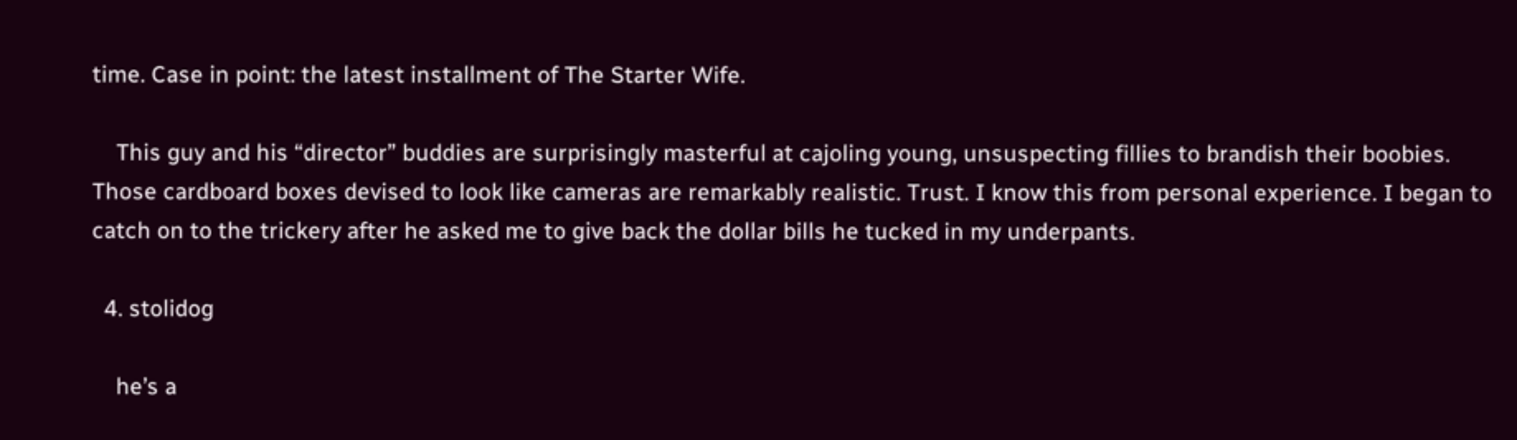time. Case in point: the latest installment of The Starter Wife.

    This guy and his “director” buddies are surprisingly masterful at cajoling young, unsuspecting fillies to brandish their boobies. Those cardboard boxes devised to look like cameras are remarkably realistic. Trust. I know this from personal experience. I began to catch on to the trickery after he asked me to give back the dollar bills he tucked in my underpants.

  4. stolidog

    he’s a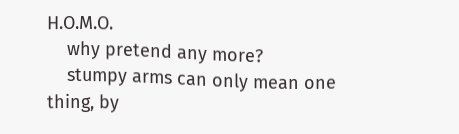H.O.M.O.
    why pretend any more?
    stumpy arms can only mean one thing, by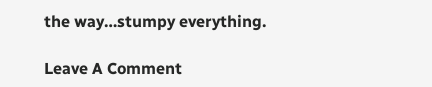the way…stumpy everything.

Leave A Comment